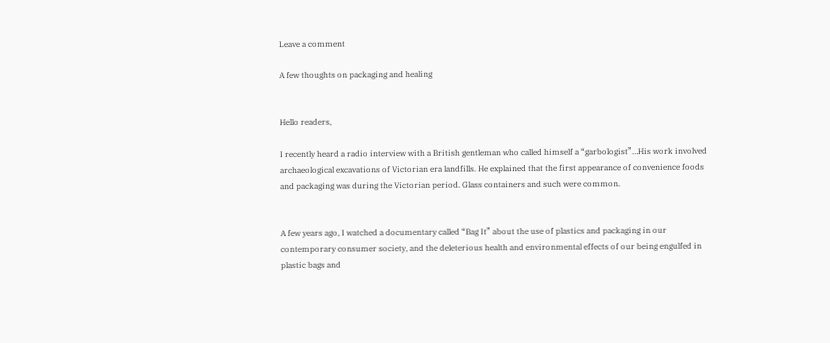Leave a comment

A few thoughts on packaging and healing


Hello readers,

I recently heard a radio interview with a British gentleman who called himself a “garbologist”…His work involved archaeological excavations of Victorian era landfills. He explained that the first appearance of convenience foods and packaging was during the Victorian period. Glass containers and such were common.


A few years ago, I watched a documentary called “Bag It” about the use of plastics and packaging in our contemporary consumer society, and the deleterious health and environmental effects of our being engulfed in plastic bags and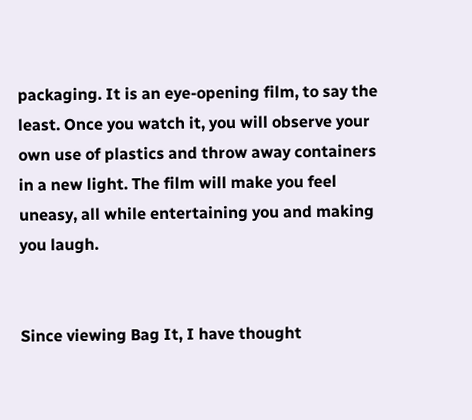packaging. It is an eye-opening film, to say the least. Once you watch it, you will observe your own use of plastics and throw away containers in a new light. The film will make you feel uneasy, all while entertaining you and making you laugh.


Since viewing Bag It, I have thought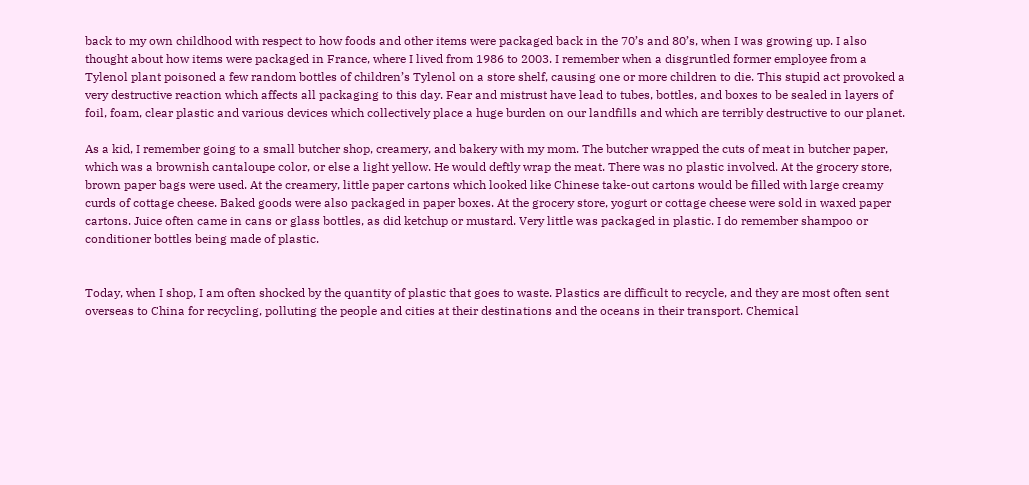back to my own childhood with respect to how foods and other items were packaged back in the 70’s and 80’s, when I was growing up. I also thought about how items were packaged in France, where I lived from 1986 to 2003. I remember when a disgruntled former employee from a Tylenol plant poisoned a few random bottles of children’s Tylenol on a store shelf, causing one or more children to die. This stupid act provoked a very destructive reaction which affects all packaging to this day. Fear and mistrust have lead to tubes, bottles, and boxes to be sealed in layers of foil, foam, clear plastic and various devices which collectively place a huge burden on our landfills and which are terribly destructive to our planet.

As a kid, I remember going to a small butcher shop, creamery, and bakery with my mom. The butcher wrapped the cuts of meat in butcher paper, which was a brownish cantaloupe color, or else a light yellow. He would deftly wrap the meat. There was no plastic involved. At the grocery store, brown paper bags were used. At the creamery, little paper cartons which looked like Chinese take-out cartons would be filled with large creamy curds of cottage cheese. Baked goods were also packaged in paper boxes. At the grocery store, yogurt or cottage cheese were sold in waxed paper cartons. Juice often came in cans or glass bottles, as did ketchup or mustard. Very little was packaged in plastic. I do remember shampoo or conditioner bottles being made of plastic.


Today, when I shop, I am often shocked by the quantity of plastic that goes to waste. Plastics are difficult to recycle, and they are most often sent overseas to China for recycling, polluting the people and cities at their destinations and the oceans in their transport. Chemical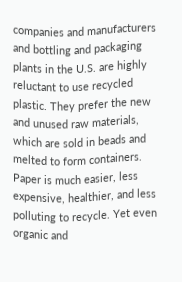companies and manufacturers and bottling and packaging plants in the U.S. are highly reluctant to use recycled plastic. They prefer the new and unused raw materials, which are sold in beads and melted to form containers. Paper is much easier, less expensive, healthier, and less polluting to recycle. Yet even organic and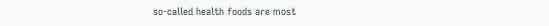so-called health foods are most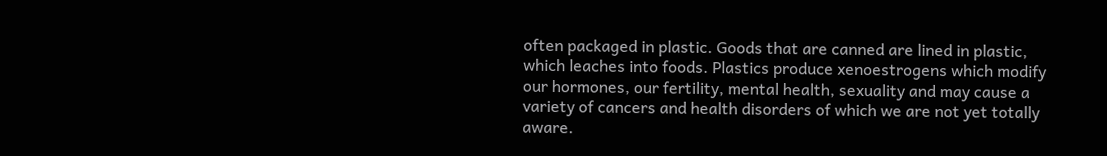often packaged in plastic. Goods that are canned are lined in plastic, which leaches into foods. Plastics produce xenoestrogens which modify our hormones, our fertility, mental health, sexuality and may cause a variety of cancers and health disorders of which we are not yet totally aware.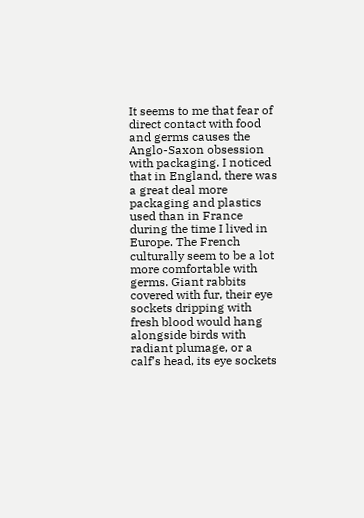It seems to me that fear of direct contact with food and germs causes the Anglo-Saxon obsession with packaging. I noticed that in England, there was a great deal more packaging and plastics used than in France during the time I lived in Europe. The French culturally seem to be a lot more comfortable with germs. Giant rabbits covered with fur, their eye sockets dripping with fresh blood would hang alongside birds with radiant plumage, or a calf’s head, its eye sockets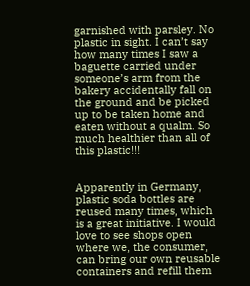garnished with parsley. No plastic in sight. I can’t say how many times I saw a baguette carried under someone’s arm from the bakery accidentally fall on the ground and be picked up to be taken home and eaten without a qualm. So much healthier than all of this plastic!!!


Apparently in Germany, plastic soda bottles are reused many times, which is a great initiative. I would love to see shops open where we, the consumer, can bring our own reusable containers and refill them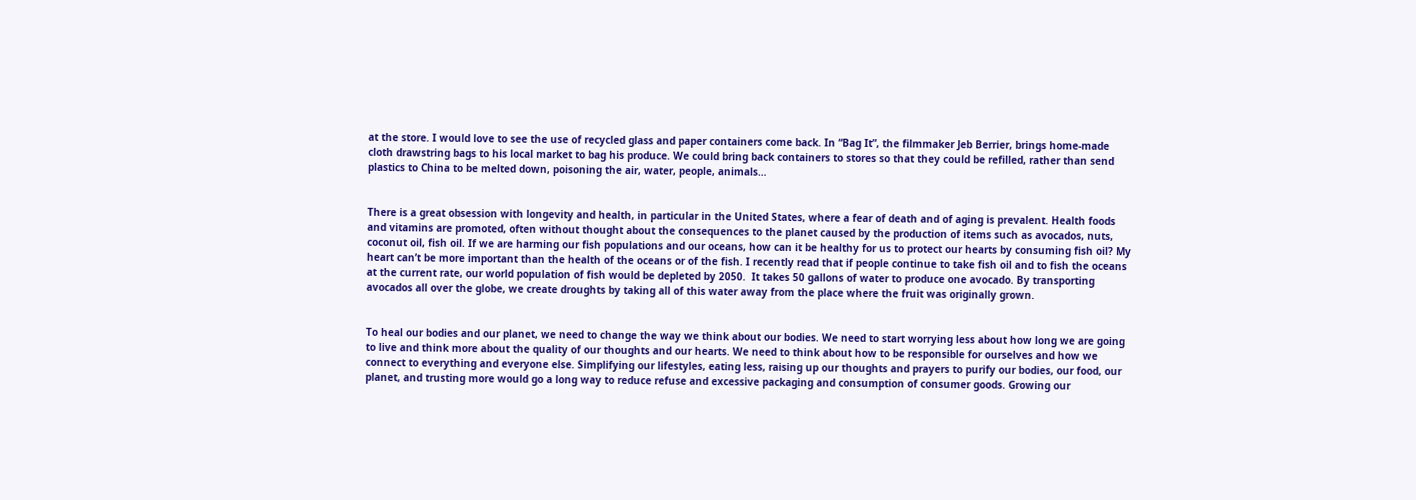at the store. I would love to see the use of recycled glass and paper containers come back. In “Bag It”, the filmmaker Jeb Berrier, brings home-made cloth drawstring bags to his local market to bag his produce. We could bring back containers to stores so that they could be refilled, rather than send plastics to China to be melted down, poisoning the air, water, people, animals…


There is a great obsession with longevity and health, in particular in the United States, where a fear of death and of aging is prevalent. Health foods and vitamins are promoted, often without thought about the consequences to the planet caused by the production of items such as avocados, nuts, coconut oil, fish oil. If we are harming our fish populations and our oceans, how can it be healthy for us to protect our hearts by consuming fish oil? My heart can’t be more important than the health of the oceans or of the fish. I recently read that if people continue to take fish oil and to fish the oceans at the current rate, our world population of fish would be depleted by 2050.  It takes 50 gallons of water to produce one avocado. By transporting avocados all over the globe, we create droughts by taking all of this water away from the place where the fruit was originally grown.


To heal our bodies and our planet, we need to change the way we think about our bodies. We need to start worrying less about how long we are going to live and think more about the quality of our thoughts and our hearts. We need to think about how to be responsible for ourselves and how we connect to everything and everyone else. Simplifying our lifestyles, eating less, raising up our thoughts and prayers to purify our bodies, our food, our planet, and trusting more would go a long way to reduce refuse and excessive packaging and consumption of consumer goods. Growing our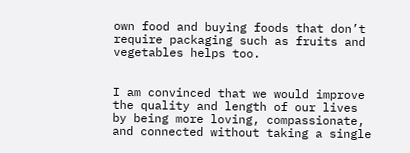own food and buying foods that don’t require packaging such as fruits and vegetables helps too.


I am convinced that we would improve the quality and length of our lives by being more loving, compassionate, and connected without taking a single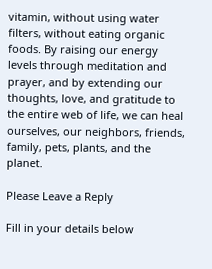vitamin, without using water filters, without eating organic foods. By raising our energy levels through meditation and prayer, and by extending our thoughts, love, and gratitude to the entire web of life, we can heal ourselves, our neighbors, friends, family, pets, plants, and the planet.

Please Leave a Reply

Fill in your details below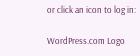or click an icon to log in:

WordPress.com Logo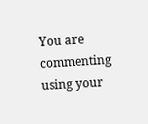You are commenting using your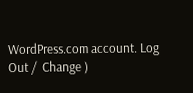WordPress.com account. Log Out /  Change )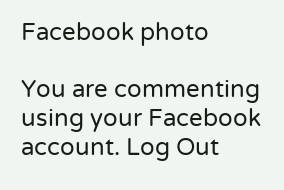Facebook photo

You are commenting using your Facebook account. Log Out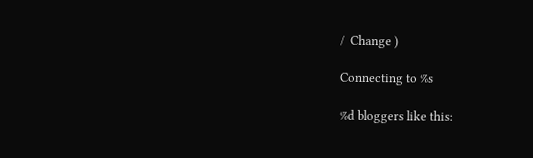/  Change )

Connecting to %s

%d bloggers like this: